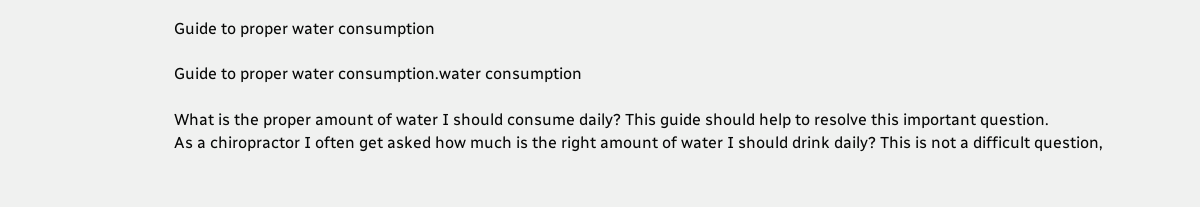Guide to proper water consumption

Guide to proper water consumption.water consumption

What is the proper amount of water I should consume daily? This guide should help to resolve this important question.
As a chiropractor I often get asked how much is the right amount of water I should drink daily? This is not a difficult question,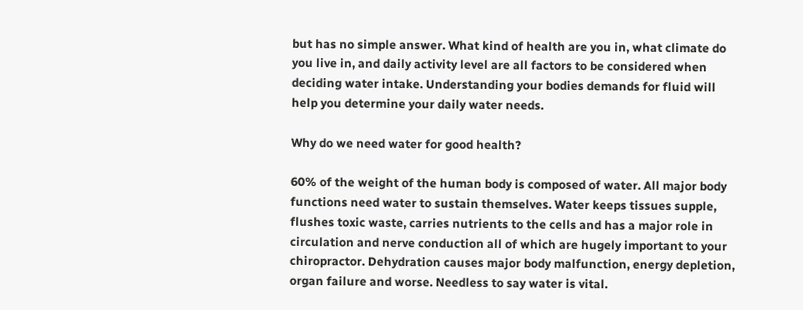but has no simple answer. What kind of health are you in, what climate do you live in, and daily activity level are all factors to be considered when deciding water intake. Understanding your bodies demands for fluid will help you determine your daily water needs.

Why do we need water for good health?

60% of the weight of the human body is composed of water. All major body functions need water to sustain themselves. Water keeps tissues supple, flushes toxic waste, carries nutrients to the cells and has a major role in circulation and nerve conduction all of which are hugely important to your chiropractor. Dehydration causes major body malfunction, energy depletion, organ failure and worse. Needless to say water is vital.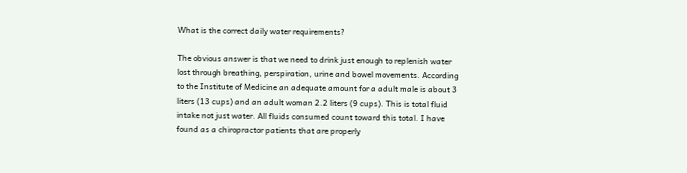What is the correct daily water requirements?

The obvious answer is that we need to drink just enough to replenish water lost through breathing, perspiration, urine and bowel movements. According to the Institute of Medicine an adequate amount for a adult male is about 3 liters (13 cups) and an adult woman 2.2 liters (9 cups). This is total fluid intake not just water. All fluids consumed count toward this total. I have found as a chiropractor patients that are properly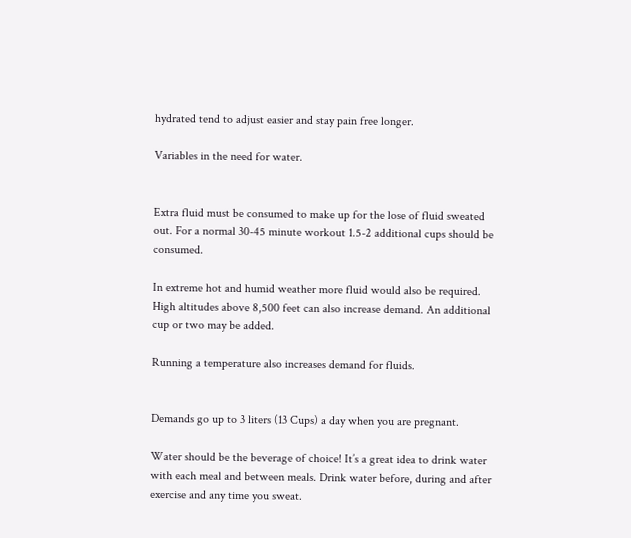hydrated tend to adjust easier and stay pain free longer.

Variables in the need for water.


Extra fluid must be consumed to make up for the lose of fluid sweated out. For a normal 30-45 minute workout 1.5-2 additional cups should be consumed.

In extreme hot and humid weather more fluid would also be required. High altitudes above 8,500 feet can also increase demand. An additional cup or two may be added.

Running a temperature also increases demand for fluids.


Demands go up to 3 liters (13 Cups) a day when you are pregnant.

Water should be the beverage of choice! It’s a great idea to drink water with each meal and between meals. Drink water before, during and after exercise and any time you sweat.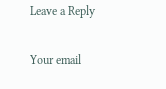Leave a Reply

Your email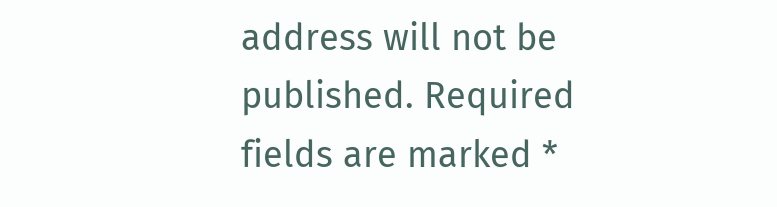address will not be published. Required fields are marked *